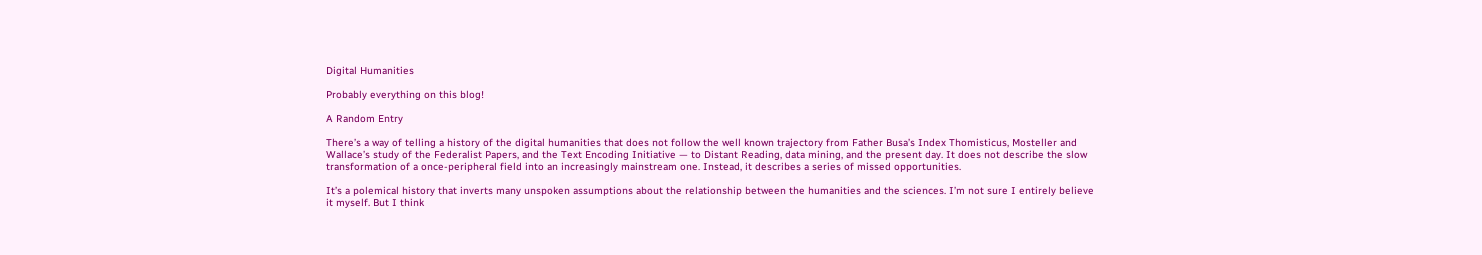Digital Humanities

Probably everything on this blog!

A Random Entry

There’s a way of telling a history of the digital humanities that does not follow the well known trajectory from Father Busa’s Index Thomisticus, Mosteller and Wallace’s study of the Federalist Papers, and the Text Encoding Initiative — to Distant Reading, data mining, and the present day. It does not describe the slow transformation of a once-peripheral field into an increasingly mainstream one. Instead, it describes a series of missed opportunities.

It’s a polemical history that inverts many unspoken assumptions about the relationship between the humanities and the sciences. I’m not sure I entirely believe it myself. But I think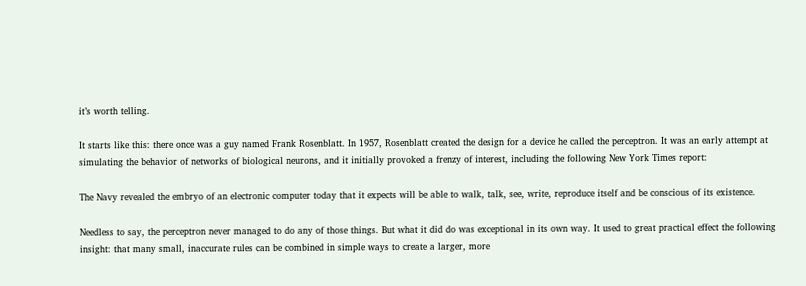it’s worth telling.

It starts like this: there once was a guy named Frank Rosenblatt. In 1957, Rosenblatt created the design for a device he called the perceptron. It was an early attempt at simulating the behavior of networks of biological neurons, and it initially provoked a frenzy of interest, including the following New York Times report:

The Navy revealed the embryo of an electronic computer today that it expects will be able to walk, talk, see, write, reproduce itself and be conscious of its existence.

Needless to say, the perceptron never managed to do any of those things. But what it did do was exceptional in its own way. It used to great practical effect the following insight: that many small, inaccurate rules can be combined in simple ways to create a larger, more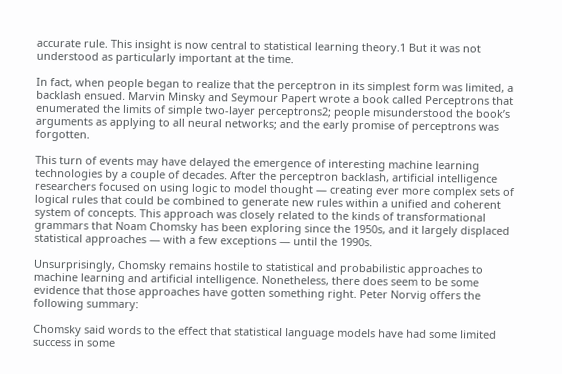accurate rule. This insight is now central to statistical learning theory.1 But it was not understood as particularly important at the time.

In fact, when people began to realize that the perceptron in its simplest form was limited, a backlash ensued. Marvin Minsky and Seymour Papert wrote a book called Perceptrons that enumerated the limits of simple two-layer perceptrons2; people misunderstood the book’s arguments as applying to all neural networks; and the early promise of perceptrons was forgotten.

This turn of events may have delayed the emergence of interesting machine learning technologies by a couple of decades. After the perceptron backlash, artificial intelligence researchers focused on using logic to model thought — creating ever more complex sets of logical rules that could be combined to generate new rules within a unified and coherent system of concepts. This approach was closely related to the kinds of transformational grammars that Noam Chomsky has been exploring since the 1950s, and it largely displaced statistical approaches — with a few exceptions — until the 1990s.

Unsurprisingly, Chomsky remains hostile to statistical and probabilistic approaches to machine learning and artificial intelligence. Nonetheless, there does seem to be some evidence that those approaches have gotten something right. Peter Norvig offers the following summary:

Chomsky said words to the effect that statistical language models have had some limited success in some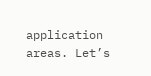application areas. Let’s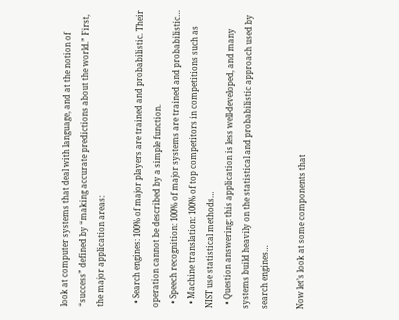look at computer systems that deal with language, and at the notion of “success” defined by “making accurate predictions about the world.” First, the major application areas:

  • Search engines: 100% of major players are trained and probabilistic. Their operation cannot be described by a simple function.
  • Speech recognition: 100% of major systems are trained and probabilistic…
  • Machine translation: 100% of top competitors in competitions such as NIST use statistical methods…
  • Question answering: this application is less well-developed, and many systems build heavily on the statistical and probabilistic approach used by search engines…

Now let’s look at some components that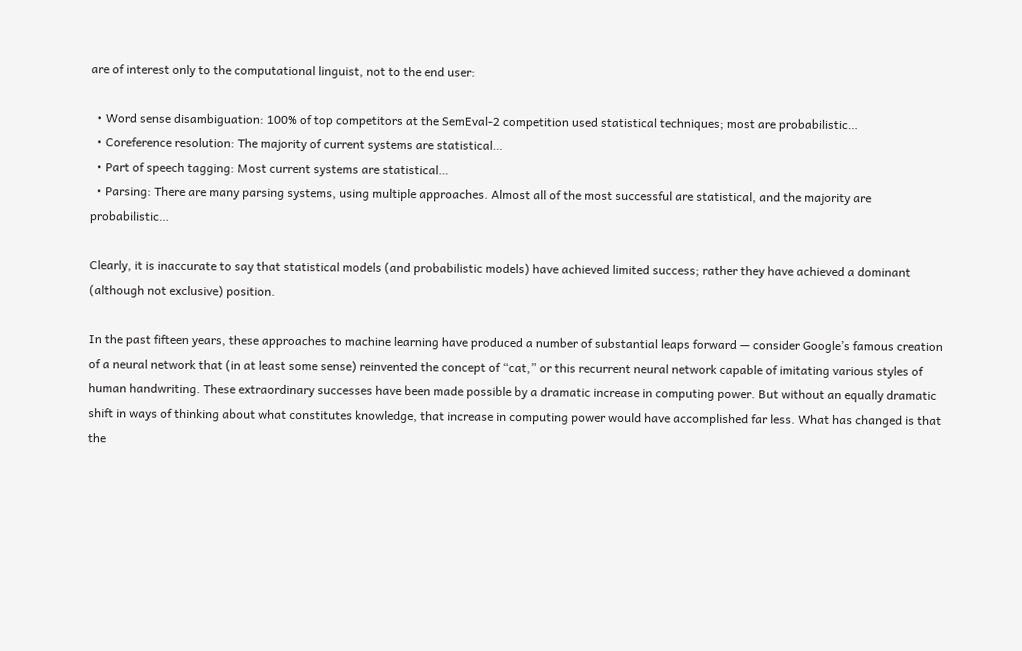are of interest only to the computational linguist, not to the end user:

  • Word sense disambiguation: 100% of top competitors at the SemEval-2 competition used statistical techniques; most are probabilistic…
  • Coreference resolution: The majority of current systems are statistical…
  • Part of speech tagging: Most current systems are statistical…
  • Parsing: There are many parsing systems, using multiple approaches. Almost all of the most successful are statistical, and the majority are probabilistic…

Clearly, it is inaccurate to say that statistical models (and probabilistic models) have achieved limited success; rather they have achieved a dominant (although not exclusive) position.

In the past fifteen years, these approaches to machine learning have produced a number of substantial leaps forward — consider Google’s famous creation of a neural network that (in at least some sense) reinvented the concept of “cat,” or this recurrent neural network capable of imitating various styles of human handwriting. These extraordinary successes have been made possible by a dramatic increase in computing power. But without an equally dramatic shift in ways of thinking about what constitutes knowledge, that increase in computing power would have accomplished far less. What has changed is that the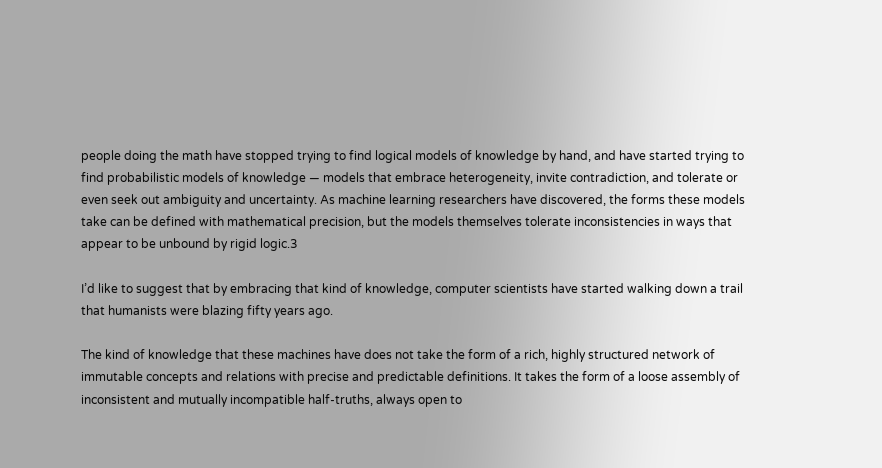people doing the math have stopped trying to find logical models of knowledge by hand, and have started trying to find probabilistic models of knowledge — models that embrace heterogeneity, invite contradiction, and tolerate or even seek out ambiguity and uncertainty. As machine learning researchers have discovered, the forms these models take can be defined with mathematical precision, but the models themselves tolerate inconsistencies in ways that appear to be unbound by rigid logic.3

I’d like to suggest that by embracing that kind of knowledge, computer scientists have started walking down a trail that humanists were blazing fifty years ago.

The kind of knowledge that these machines have does not take the form of a rich, highly structured network of immutable concepts and relations with precise and predictable definitions. It takes the form of a loose assembly of inconsistent and mutually incompatible half-truths, always open to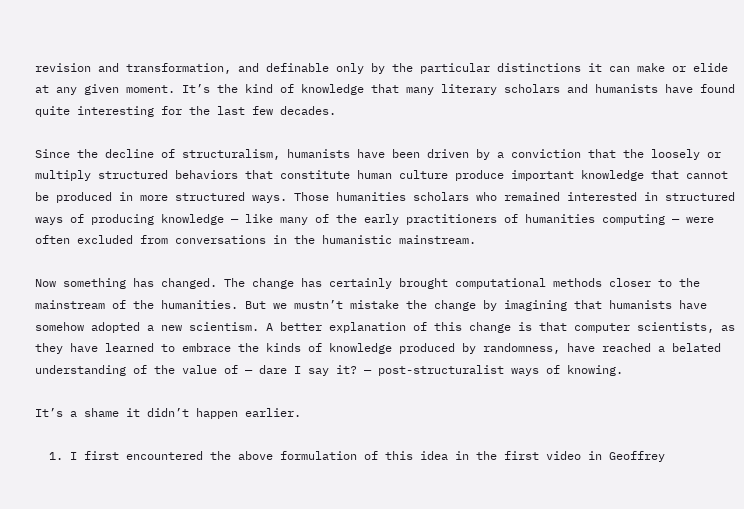revision and transformation, and definable only by the particular distinctions it can make or elide at any given moment. It’s the kind of knowledge that many literary scholars and humanists have found quite interesting for the last few decades.

Since the decline of structuralism, humanists have been driven by a conviction that the loosely or multiply structured behaviors that constitute human culture produce important knowledge that cannot be produced in more structured ways. Those humanities scholars who remained interested in structured ways of producing knowledge — like many of the early practitioners of humanities computing — were often excluded from conversations in the humanistic mainstream.

Now something has changed. The change has certainly brought computational methods closer to the mainstream of the humanities. But we mustn’t mistake the change by imagining that humanists have somehow adopted a new scientism. A better explanation of this change is that computer scientists, as they have learned to embrace the kinds of knowledge produced by randomness, have reached a belated understanding of the value of — dare I say it? — post-structuralist ways of knowing.

It’s a shame it didn’t happen earlier.

  1. I first encountered the above formulation of this idea in the first video in Geoffrey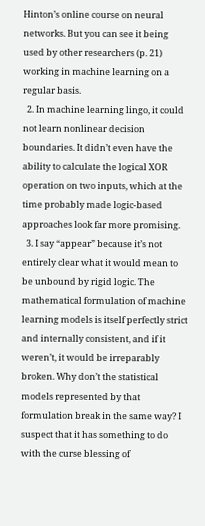Hinton’s online course on neural networks. But you can see it being used by other researchers (p. 21) working in machine learning on a regular basis.
  2. In machine learning lingo, it could not learn nonlinear decision boundaries. It didn’t even have the ability to calculate the logical XOR operation on two inputs, which at the time probably made logic-based approaches look far more promising.
  3. I say “appear” because it’s not entirely clear what it would mean to be unbound by rigid logic. The mathematical formulation of machine learning models is itself perfectly strict and internally consistent, and if it weren’t, it would be irreparably broken. Why don’t the statistical models represented by that formulation break in the same way? I suspect that it has something to do with the curse blessing of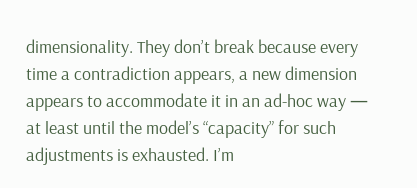dimensionality. They don’t break because every time a contradiction appears, a new dimension appears to accommodate it in an ad-hoc way — at least until the model’s “capacity” for such adjustments is exhausted. I’m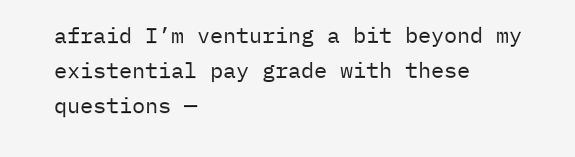afraid I’m venturing a bit beyond my existential pay grade with these questions —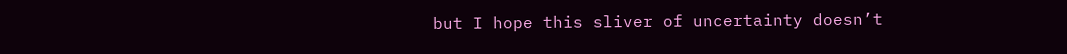but I hope this sliver of uncertainty doesn’t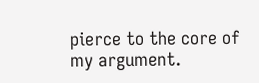pierce to the core of my argument.